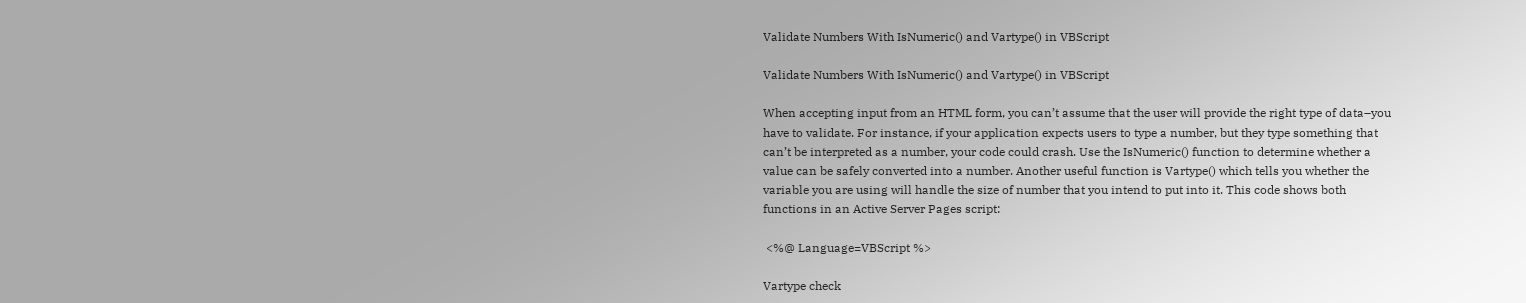Validate Numbers With IsNumeric() and Vartype() in VBScript

Validate Numbers With IsNumeric() and Vartype() in VBScript

When accepting input from an HTML form, you can’t assume that the user will provide the right type of data–you have to validate. For instance, if your application expects users to type a number, but they type something that can’t be interpreted as a number, your code could crash. Use the IsNumeric() function to determine whether a value can be safely converted into a number. Another useful function is Vartype() which tells you whether the variable you are using will handle the size of number that you intend to put into it. This code shows both functions in an Active Server Pages script:

 <%@ Language=VBScript %>

Vartype check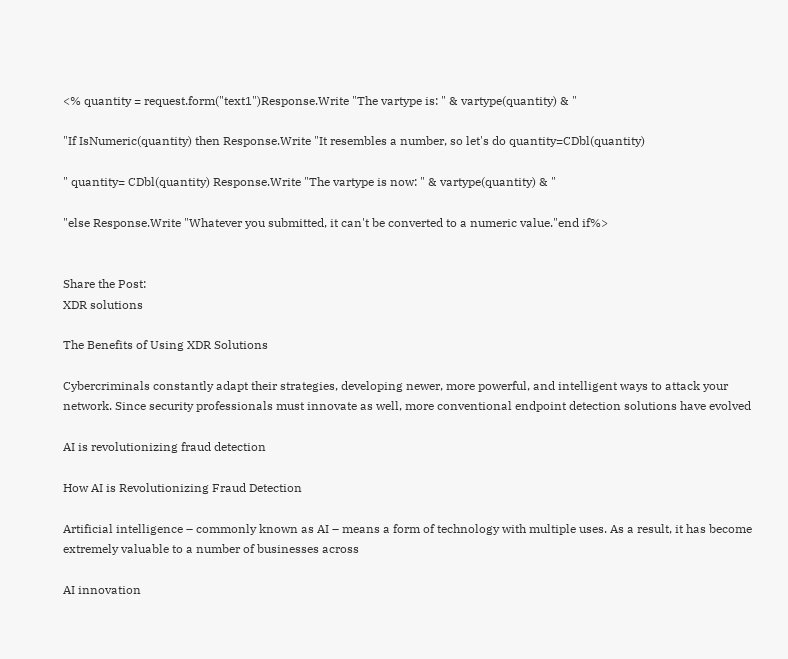<% quantity = request.form("text1")Response.Write "The vartype is: " & vartype(quantity) & "

"If IsNumeric(quantity) then Response.Write "It resembles a number, so let's do quantity=CDbl(quantity)

" quantity= CDbl(quantity) Response.Write "The vartype is now: " & vartype(quantity) & "

"else Response.Write "Whatever you submitted, it can't be converted to a numeric value."end if%>


Share the Post:
XDR solutions

The Benefits of Using XDR Solutions

Cybercriminals constantly adapt their strategies, developing newer, more powerful, and intelligent ways to attack your network. Since security professionals must innovate as well, more conventional endpoint detection solutions have evolved

AI is revolutionizing fraud detection

How AI is Revolutionizing Fraud Detection

Artificial intelligence – commonly known as AI – means a form of technology with multiple uses. As a result, it has become extremely valuable to a number of businesses across

AI innovation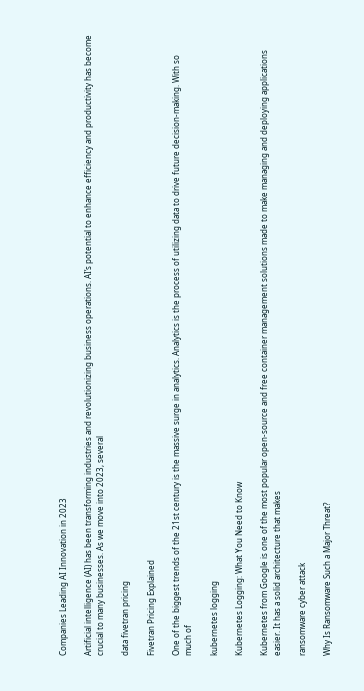Companies Leading AI Innovation in 2023

Artificial intelligence (AI) has been transforming industries and revolutionizing business operations. AI’s potential to enhance efficiency and productivity has become crucial to many businesses. As we move into 2023, several

data fivetran pricing

Fivetran Pricing Explained

One of the biggest trends of the 21st century is the massive surge in analytics. Analytics is the process of utilizing data to drive future decision-making. With so much of

kubernetes logging

Kubernetes Logging: What You Need to Know

Kubernetes from Google is one of the most popular open-source and free container management solutions made to make managing and deploying applications easier. It has a solid architecture that makes

ransomware cyber attack

Why Is Ransomware Such a Major Threat?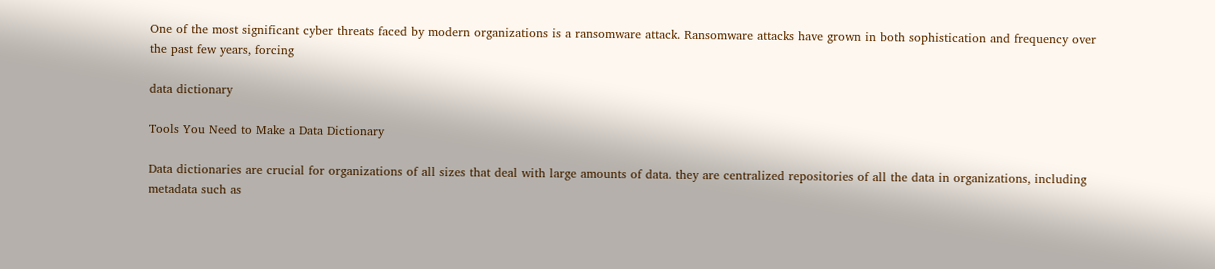One of the most significant cyber threats faced by modern organizations is a ransomware attack. Ransomware attacks have grown in both sophistication and frequency over the past few years, forcing

data dictionary

Tools You Need to Make a Data Dictionary

Data dictionaries are crucial for organizations of all sizes that deal with large amounts of data. they are centralized repositories of all the data in organizations, including metadata such as